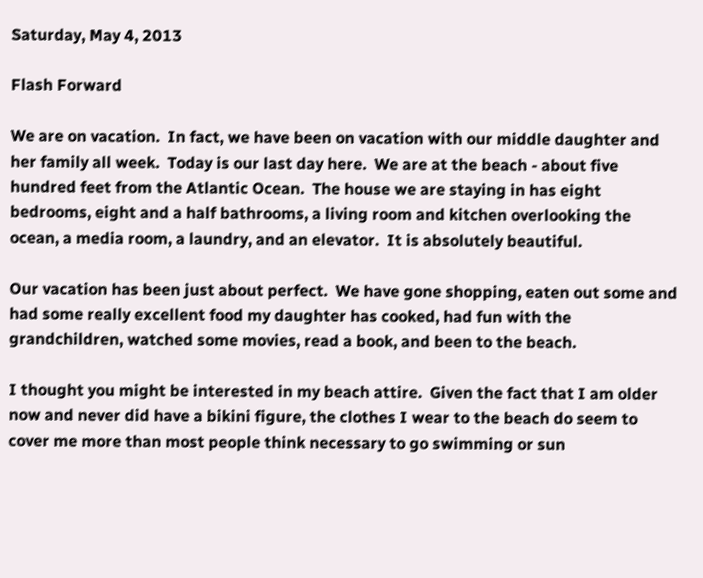Saturday, May 4, 2013

Flash Forward

We are on vacation.  In fact, we have been on vacation with our middle daughter and her family all week.  Today is our last day here.  We are at the beach - about five hundred feet from the Atlantic Ocean.  The house we are staying in has eight bedrooms, eight and a half bathrooms, a living room and kitchen overlooking the ocean, a media room, a laundry, and an elevator.  It is absolutely beautiful.

Our vacation has been just about perfect.  We have gone shopping, eaten out some and had some really excellent food my daughter has cooked, had fun with the grandchildren, watched some movies, read a book, and been to the beach.

I thought you might be interested in my beach attire.  Given the fact that I am older now and never did have a bikini figure, the clothes I wear to the beach do seem to cover me more than most people think necessary to go swimming or sun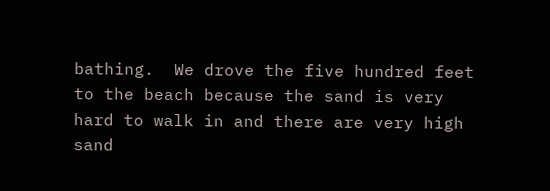bathing.  We drove the five hundred feet to the beach because the sand is very hard to walk in and there are very high sand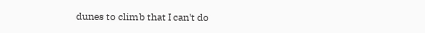dunes to climb that I can't do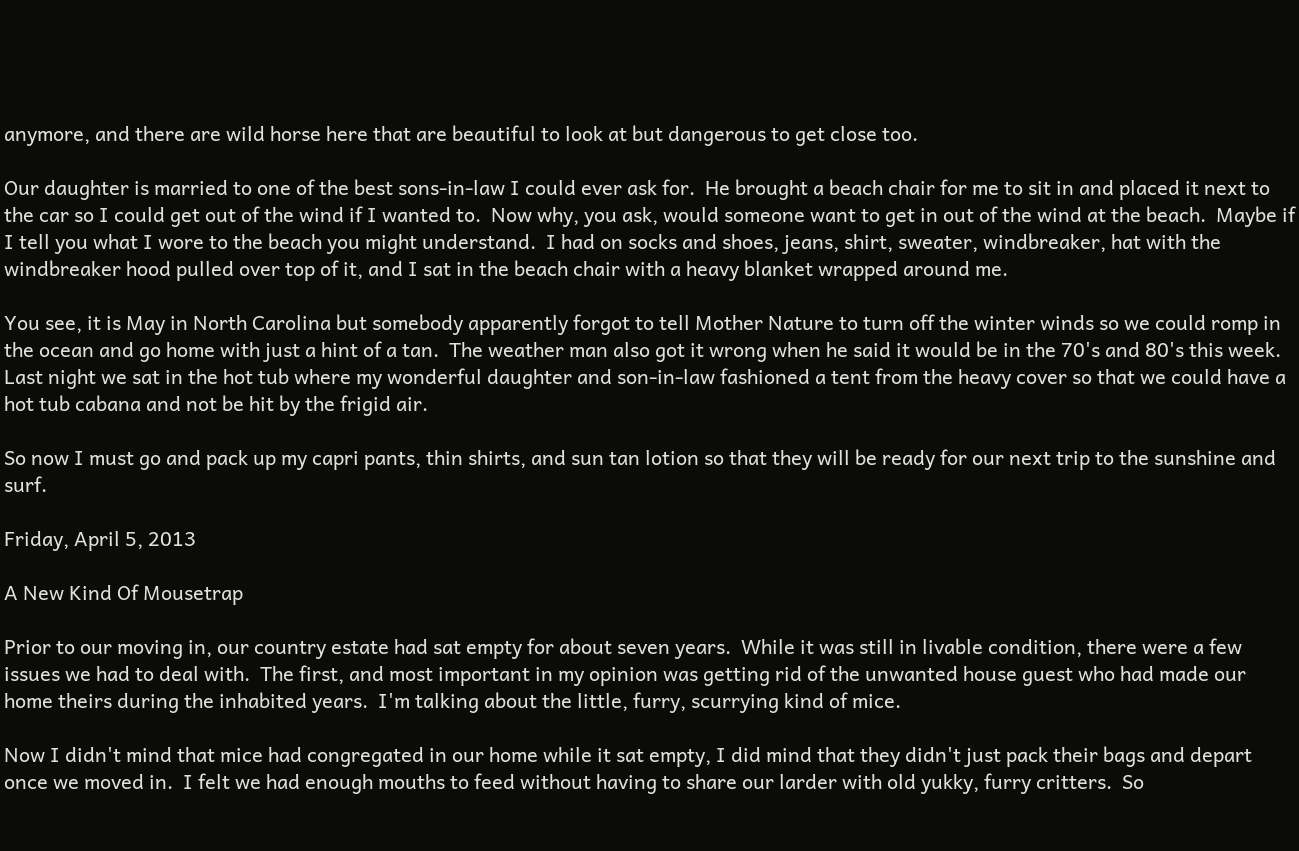anymore, and there are wild horse here that are beautiful to look at but dangerous to get close too.

Our daughter is married to one of the best sons-in-law I could ever ask for.  He brought a beach chair for me to sit in and placed it next to the car so I could get out of the wind if I wanted to.  Now why, you ask, would someone want to get in out of the wind at the beach.  Maybe if I tell you what I wore to the beach you might understand.  I had on socks and shoes, jeans, shirt, sweater, windbreaker, hat with the windbreaker hood pulled over top of it, and I sat in the beach chair with a heavy blanket wrapped around me.

You see, it is May in North Carolina but somebody apparently forgot to tell Mother Nature to turn off the winter winds so we could romp in the ocean and go home with just a hint of a tan.  The weather man also got it wrong when he said it would be in the 70's and 80's this week.  Last night we sat in the hot tub where my wonderful daughter and son-in-law fashioned a tent from the heavy cover so that we could have a hot tub cabana and not be hit by the frigid air.

So now I must go and pack up my capri pants, thin shirts, and sun tan lotion so that they will be ready for our next trip to the sunshine and surf.

Friday, April 5, 2013

A New Kind Of Mousetrap

Prior to our moving in, our country estate had sat empty for about seven years.  While it was still in livable condition, there were a few issues we had to deal with.  The first, and most important in my opinion was getting rid of the unwanted house guest who had made our home theirs during the inhabited years.  I'm talking about the little, furry, scurrying kind of mice.

Now I didn't mind that mice had congregated in our home while it sat empty, I did mind that they didn't just pack their bags and depart once we moved in.  I felt we had enough mouths to feed without having to share our larder with old yukky, furry critters.  So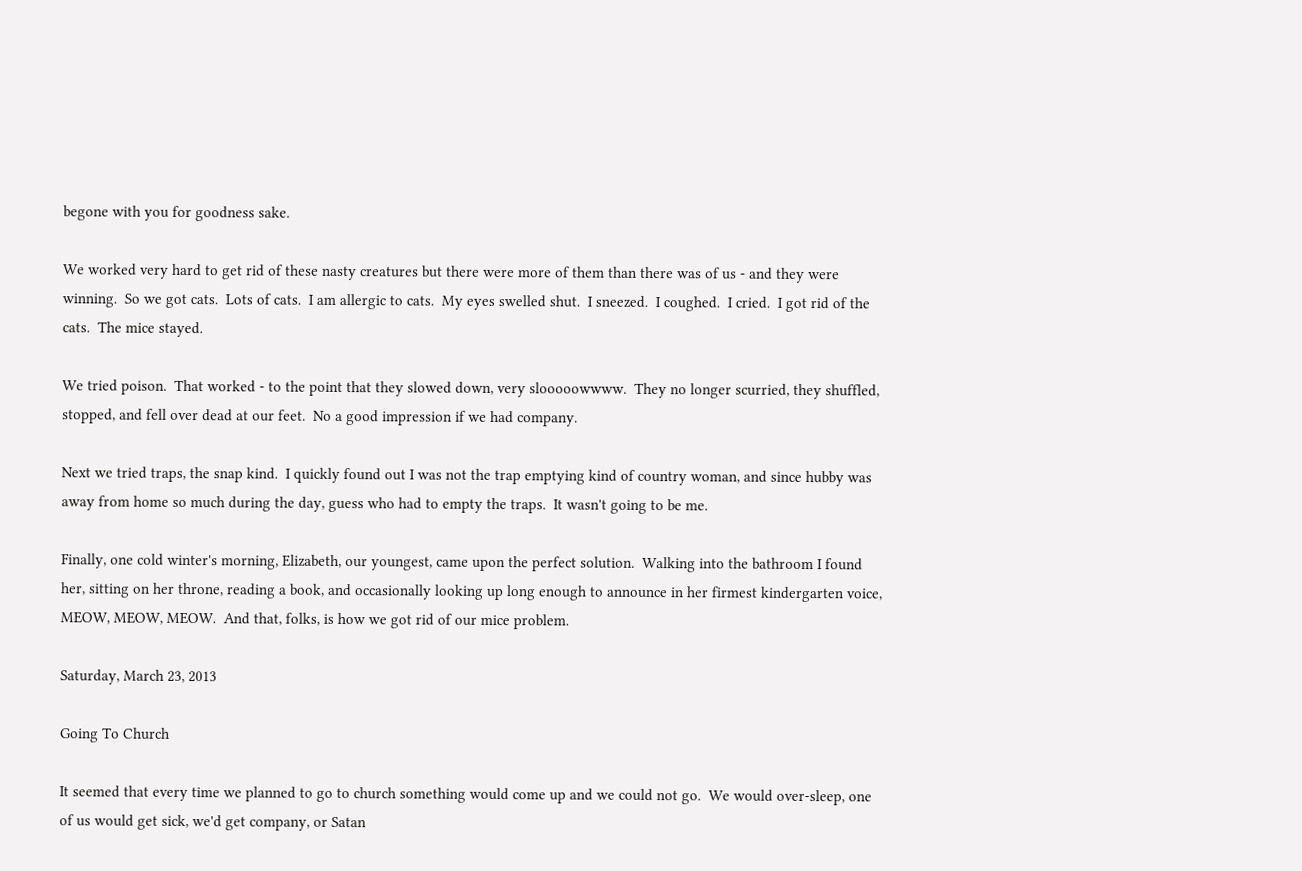begone with you for goodness sake.

We worked very hard to get rid of these nasty creatures but there were more of them than there was of us - and they were winning.  So we got cats.  Lots of cats.  I am allergic to cats.  My eyes swelled shut.  I sneezed.  I coughed.  I cried.  I got rid of the cats.  The mice stayed.

We tried poison.  That worked - to the point that they slowed down, very slooooowwww.  They no longer scurried, they shuffled, stopped, and fell over dead at our feet.  No a good impression if we had company.

Next we tried traps, the snap kind.  I quickly found out I was not the trap emptying kind of country woman, and since hubby was away from home so much during the day, guess who had to empty the traps.  It wasn't going to be me.

Finally, one cold winter's morning, Elizabeth, our youngest, came upon the perfect solution.  Walking into the bathroom I found her, sitting on her throne, reading a book, and occasionally looking up long enough to announce in her firmest kindergarten voice, MEOW, MEOW, MEOW.  And that, folks, is how we got rid of our mice problem.

Saturday, March 23, 2013

Going To Church

It seemed that every time we planned to go to church something would come up and we could not go.  We would over-sleep, one of us would get sick, we'd get company, or Satan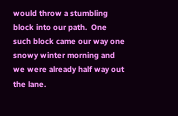would throw a stumbling block into our path.  One such block came our way one snowy winter morning and we were already half way out the lane.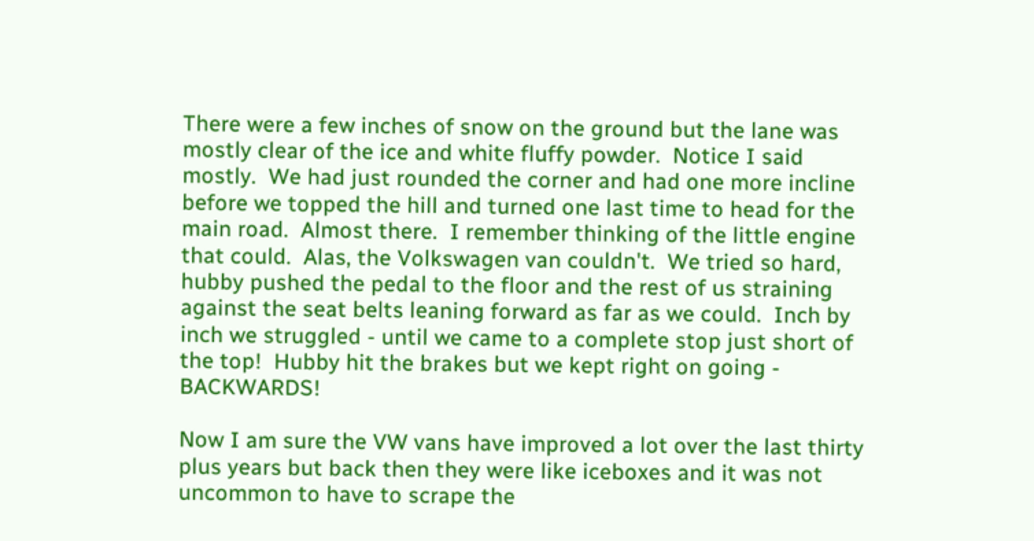There were a few inches of snow on the ground but the lane was mostly clear of the ice and white fluffy powder.  Notice I said mostly.  We had just rounded the corner and had one more incline before we topped the hill and turned one last time to head for the main road.  Almost there.  I remember thinking of the little engine that could.  Alas, the Volkswagen van couldn't.  We tried so hard, hubby pushed the pedal to the floor and the rest of us straining against the seat belts leaning forward as far as we could.  Inch by inch we struggled - until we came to a complete stop just short of the top!  Hubby hit the brakes but we kept right on going - BACKWARDS!

Now I am sure the VW vans have improved a lot over the last thirty plus years but back then they were like iceboxes and it was not uncommon to have to scrape the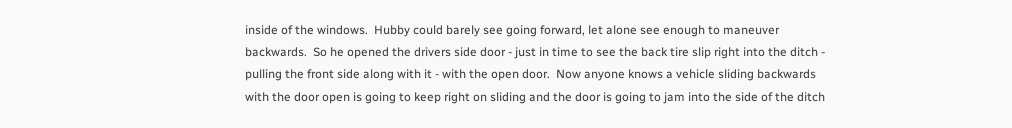inside of the windows.  Hubby could barely see going forward, let alone see enough to maneuver backwards.  So he opened the drivers side door - just in time to see the back tire slip right into the ditch - pulling the front side along with it - with the open door.  Now anyone knows a vehicle sliding backwards with the door open is going to keep right on sliding and the door is going to jam into the side of the ditch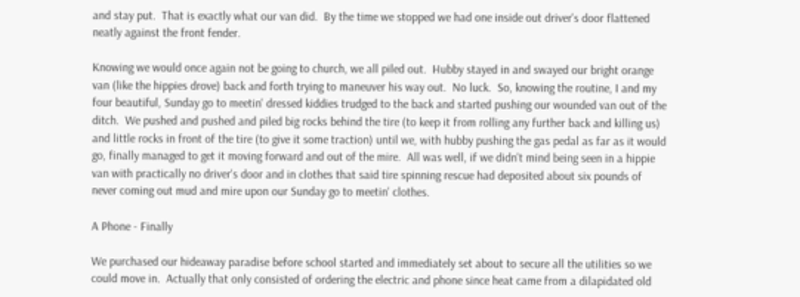and stay put.  That is exactly what our van did.  By the time we stopped we had one inside out driver's door flattened neatly against the front fender.

Knowing we would once again not be going to church, we all piled out.  Hubby stayed in and swayed our bright orange van (like the hippies drove) back and forth trying to maneuver his way out.  No luck.  So, knowing the routine, I and my four beautiful, Sunday go to meetin' dressed kiddies trudged to the back and started pushing our wounded van out of the ditch.  We pushed and pushed and piled big rocks behind the tire (to keep it from rolling any further back and killing us) and little rocks in front of the tire (to give it some traction) until we, with hubby pushing the gas pedal as far as it would go, finally managed to get it moving forward and out of the mire.  All was well, if we didn't mind being seen in a hippie van with practically no driver's door and in clothes that said tire spinning rescue had deposited about six pounds of never coming out mud and mire upon our Sunday go to meetin' clothes.

A Phone - Finally

We purchased our hideaway paradise before school started and immediately set about to secure all the utilities so we could move in.  Actually that only consisted of ordering the electric and phone since heat came from a dilapidated old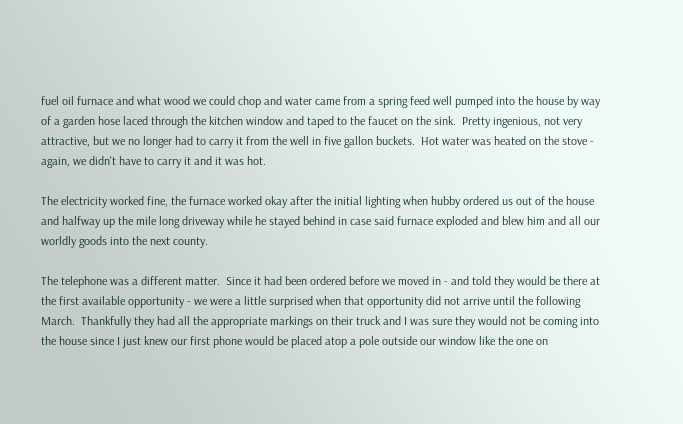fuel oil furnace and what wood we could chop and water came from a spring feed well pumped into the house by way of a garden hose laced through the kitchen window and taped to the faucet on the sink.  Pretty ingenious, not very attractive, but we no longer had to carry it from the well in five gallon buckets.  Hot water was heated on the stove - again, we didn't have to carry it and it was hot.

The electricity worked fine, the furnace worked okay after the initial lighting when hubby ordered us out of the house and halfway up the mile long driveway while he stayed behind in case said furnace exploded and blew him and all our worldly goods into the next county.

The telephone was a different matter.  Since it had been ordered before we moved in - and told they would be there at the first available opportunity - we were a little surprised when that opportunity did not arrive until the following March.  Thankfully they had all the appropriate markings on their truck and I was sure they would not be coming into the house since I just knew our first phone would be placed atop a pole outside our window like the one on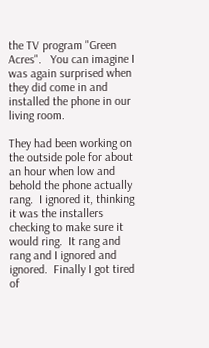the TV program "Green Acres".   You can imagine I was again surprised when they did come in and installed the phone in our living room.

They had been working on the outside pole for about an hour when low and behold the phone actually rang.  I ignored it, thinking it was the installers checking to make sure it would ring.  It rang and rang and I ignored and ignored.  Finally I got tired of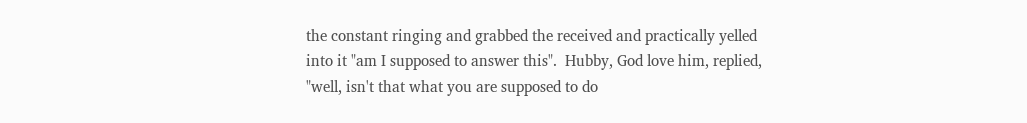the constant ringing and grabbed the received and practically yelled into it "am I supposed to answer this".  Hubby, God love him, replied, "well, isn't that what you are supposed to do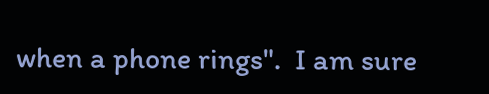when a phone rings".  I am sure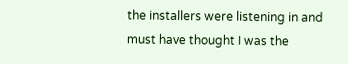the installers were listening in and must have thought I was the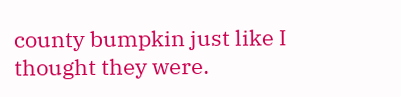county bumpkin just like I thought they were.